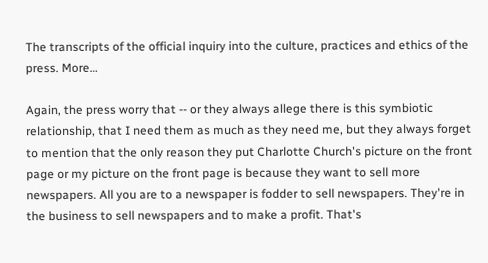The transcripts of the official inquiry into the culture, practices and ethics of the press. More…

Again, the press worry that -- or they always allege there is this symbiotic relationship, that I need them as much as they need me, but they always forget to mention that the only reason they put Charlotte Church's picture on the front page or my picture on the front page is because they want to sell more newspapers. All you are to a newspaper is fodder to sell newspapers. They're in the business to sell newspapers and to make a profit. That's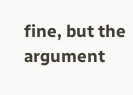fine, but the argument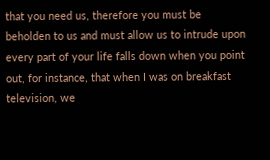that you need us, therefore you must be beholden to us and must allow us to intrude upon every part of your life falls down when you point out, for instance, that when I was on breakfast television, we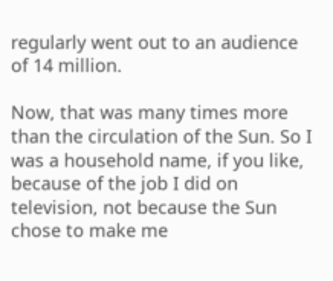regularly went out to an audience of 14 million.

Now, that was many times more than the circulation of the Sun. So I was a household name, if you like, because of the job I did on television, not because the Sun chose to make me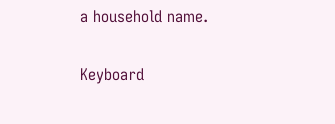a household name.

Keyboard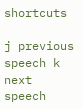shortcuts

j previous speech k next speech